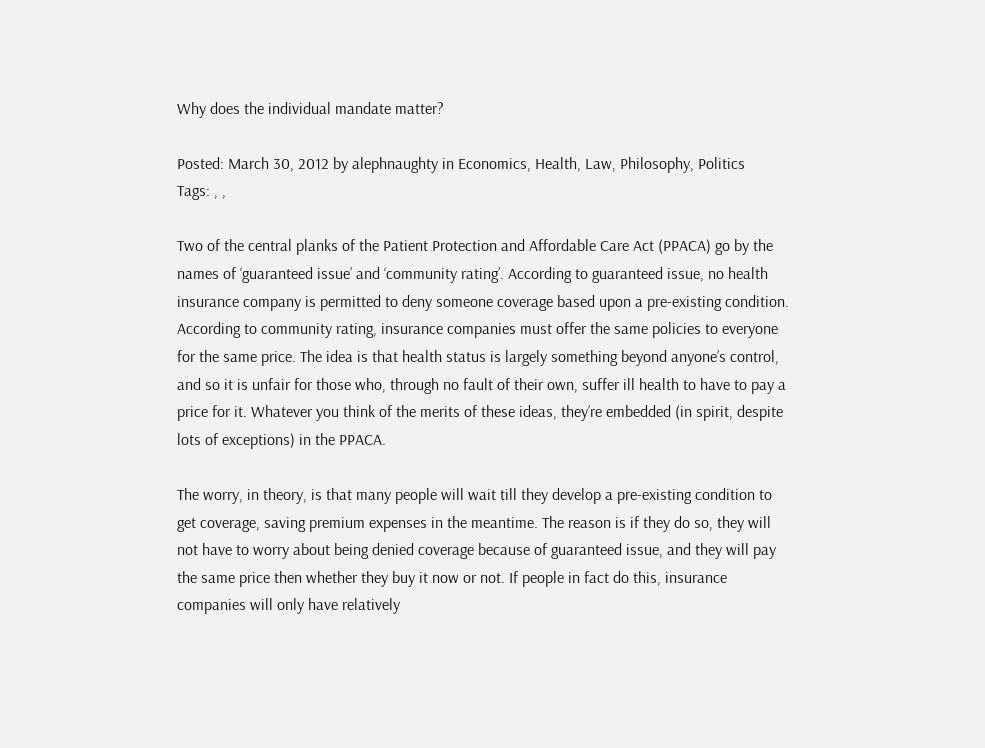Why does the individual mandate matter?

Posted: March 30, 2012 by alephnaughty in Economics, Health, Law, Philosophy, Politics
Tags: , ,

Two of the central planks of the Patient Protection and Affordable Care Act (PPACA) go by the names of ‘guaranteed issue’ and ‘community rating’. According to guaranteed issue, no health insurance company is permitted to deny someone coverage based upon a pre-existing condition. According to community rating, insurance companies must offer the same policies to everyone for the same price. The idea is that health status is largely something beyond anyone’s control, and so it is unfair for those who, through no fault of their own, suffer ill health to have to pay a price for it. Whatever you think of the merits of these ideas, they’re embedded (in spirit, despite lots of exceptions) in the PPACA.

The worry, in theory, is that many people will wait till they develop a pre-existing condition to get coverage, saving premium expenses in the meantime. The reason is if they do so, they will not have to worry about being denied coverage because of guaranteed issue, and they will pay the same price then whether they buy it now or not. If people in fact do this, insurance companies will only have relatively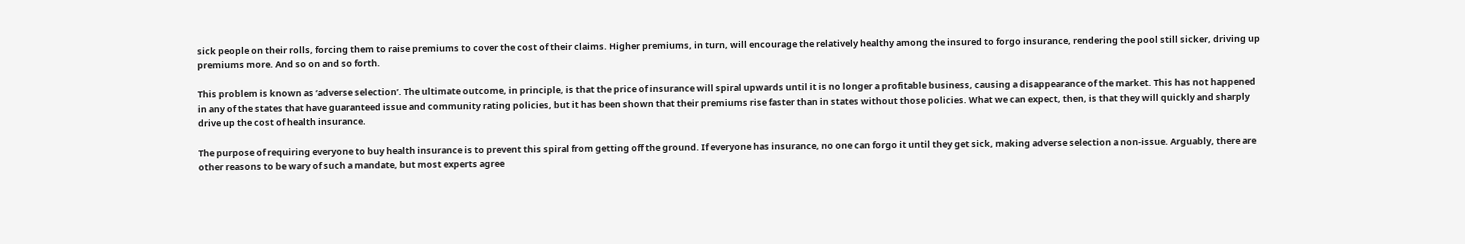sick people on their rolls, forcing them to raise premiums to cover the cost of their claims. Higher premiums, in turn, will encourage the relatively healthy among the insured to forgo insurance, rendering the pool still sicker, driving up premiums more. And so on and so forth.

This problem is known as ‘adverse selection’. The ultimate outcome, in principle, is that the price of insurance will spiral upwards until it is no longer a profitable business, causing a disappearance of the market. This has not happened in any of the states that have guaranteed issue and community rating policies, but it has been shown that their premiums rise faster than in states without those policies. What we can expect, then, is that they will quickly and sharply drive up the cost of health insurance.

The purpose of requiring everyone to buy health insurance is to prevent this spiral from getting off the ground. If everyone has insurance, no one can forgo it until they get sick, making adverse selection a non-issue. Arguably, there are other reasons to be wary of such a mandate, but most experts agree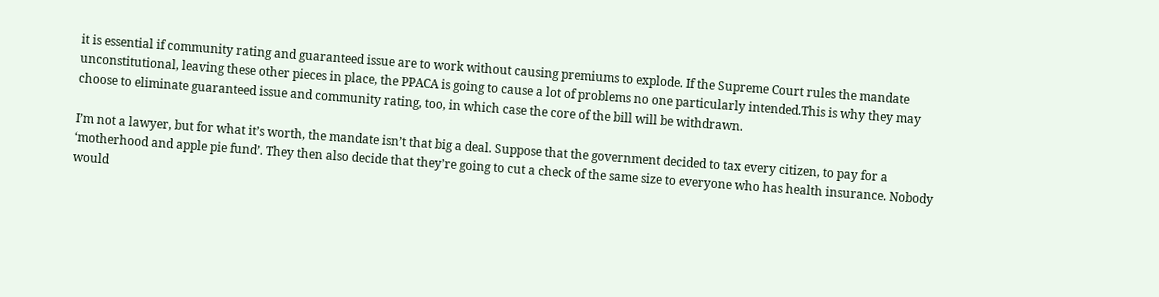it is essential if community rating and guaranteed issue are to work without causing premiums to explode. If the Supreme Court rules the mandate unconstitutional, leaving these other pieces in place, the PPACA is going to cause a lot of problems no one particularly intended.This is why they may choose to eliminate guaranteed issue and community rating, too, in which case the core of the bill will be withdrawn.

I’m not a lawyer, but for what it’s worth, the mandate isn’t that big a deal. Suppose that the government decided to tax every citizen, to pay for a ‘motherhood and apple pie fund’. They then also decide that they’re going to cut a check of the same size to everyone who has health insurance. Nobody would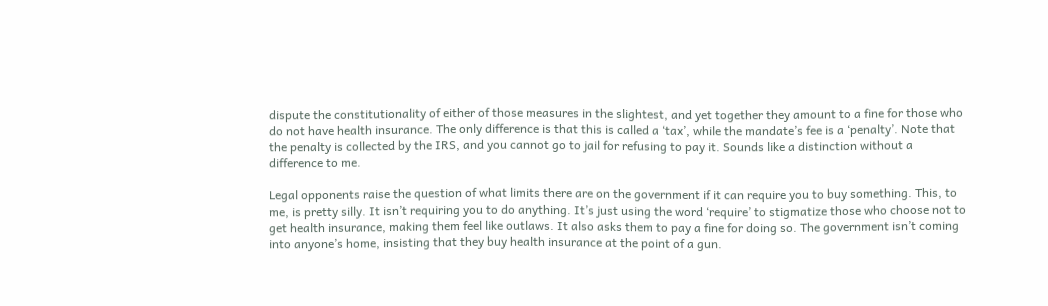dispute the constitutionality of either of those measures in the slightest, and yet together they amount to a fine for those who do not have health insurance. The only difference is that this is called a ‘tax’, while the mandate’s fee is a ‘penalty’. Note that the penalty is collected by the IRS, and you cannot go to jail for refusing to pay it. Sounds like a distinction without a difference to me.

Legal opponents raise the question of what limits there are on the government if it can require you to buy something. This, to me, is pretty silly. It isn’t requiring you to do anything. It’s just using the word ‘require’ to stigmatize those who choose not to get health insurance, making them feel like outlaws. It also asks them to pay a fine for doing so. The government isn’t coming into anyone’s home, insisting that they buy health insurance at the point of a gun.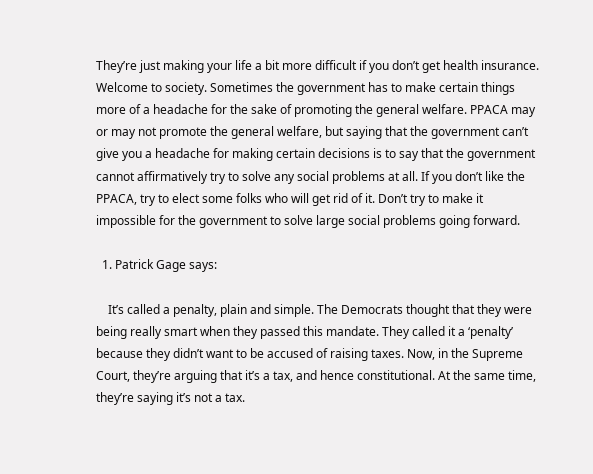They’re just making your life a bit more difficult if you don’t get health insurance. Welcome to society. Sometimes the government has to make certain things more of a headache for the sake of promoting the general welfare. PPACA may or may not promote the general welfare, but saying that the government can’t give you a headache for making certain decisions is to say that the government cannot affirmatively try to solve any social problems at all. If you don’t like the PPACA, try to elect some folks who will get rid of it. Don’t try to make it impossible for the government to solve large social problems going forward.

  1. Patrick Gage says:

    It’s called a penalty, plain and simple. The Democrats thought that they were being really smart when they passed this mandate. They called it a ‘penalty’ because they didn’t want to be accused of raising taxes. Now, in the Supreme Court, they’re arguing that it’s a tax, and hence constitutional. At the same time, they’re saying it’s not a tax.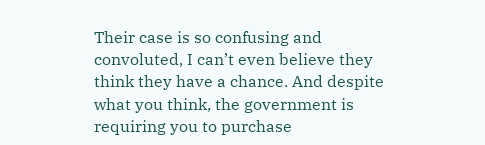Their case is so confusing and convoluted, I can’t even believe they think they have a chance. And despite what you think, the government is requiring you to purchase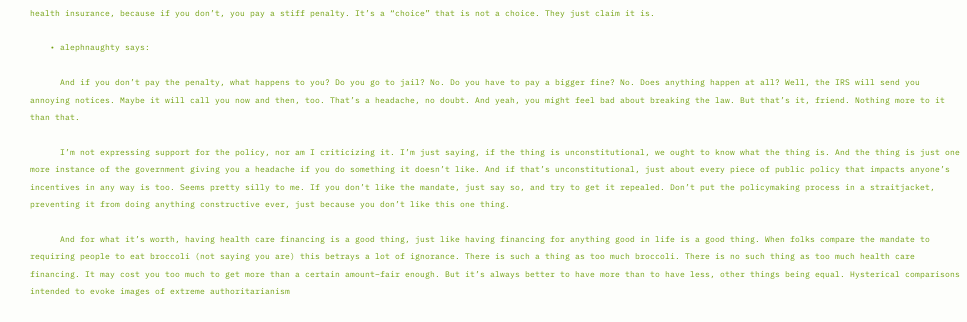health insurance, because if you don’t, you pay a stiff penalty. It’s a “choice” that is not a choice. They just claim it is.

    • alephnaughty says:

      And if you don’t pay the penalty, what happens to you? Do you go to jail? No. Do you have to pay a bigger fine? No. Does anything happen at all? Well, the IRS will send you annoying notices. Maybe it will call you now and then, too. That’s a headache, no doubt. And yeah, you might feel bad about breaking the law. But that’s it, friend. Nothing more to it than that.

      I’m not expressing support for the policy, nor am I criticizing it. I’m just saying, if the thing is unconstitutional, we ought to know what the thing is. And the thing is just one more instance of the government giving you a headache if you do something it doesn’t like. And if that’s unconstitutional, just about every piece of public policy that impacts anyone’s incentives in any way is too. Seems pretty silly to me. If you don’t like the mandate, just say so, and try to get it repealed. Don’t put the policymaking process in a straitjacket, preventing it from doing anything constructive ever, just because you don’t like this one thing.

      And for what it’s worth, having health care financing is a good thing, just like having financing for anything good in life is a good thing. When folks compare the mandate to requiring people to eat broccoli (not saying you are) this betrays a lot of ignorance. There is such a thing as too much broccoli. There is no such thing as too much health care financing. It may cost you too much to get more than a certain amount–fair enough. But it’s always better to have more than to have less, other things being equal. Hysterical comparisons intended to evoke images of extreme authoritarianism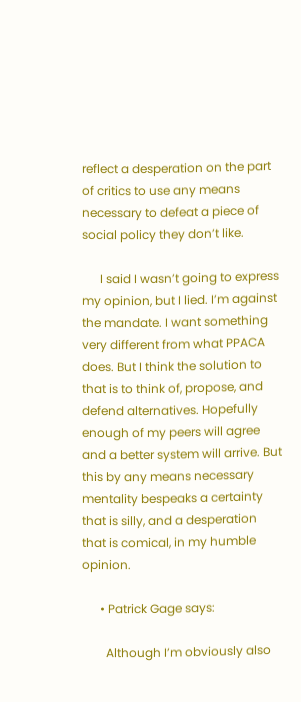reflect a desperation on the part of critics to use any means necessary to defeat a piece of social policy they don’t like.

      I said I wasn’t going to express my opinion, but I lied. I’m against the mandate. I want something very different from what PPACA does. But I think the solution to that is to think of, propose, and defend alternatives. Hopefully enough of my peers will agree and a better system will arrive. But this by any means necessary mentality bespeaks a certainty that is silly, and a desperation that is comical, in my humble opinion.

      • Patrick Gage says:

        Although I’m obviously also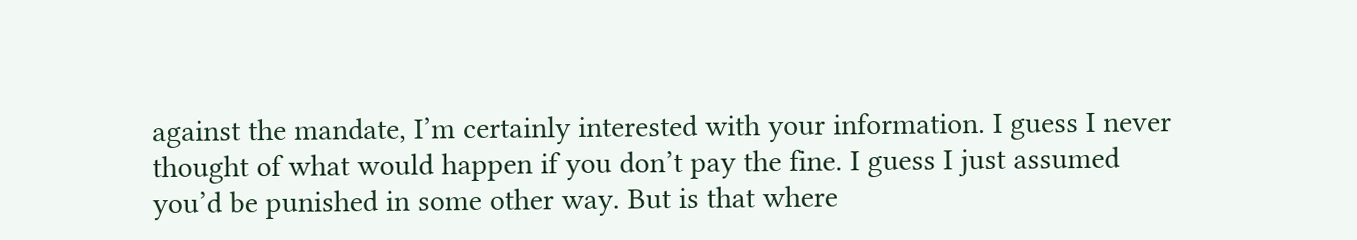against the mandate, I’m certainly interested with your information. I guess I never thought of what would happen if you don’t pay the fine. I guess I just assumed you’d be punished in some other way. But is that where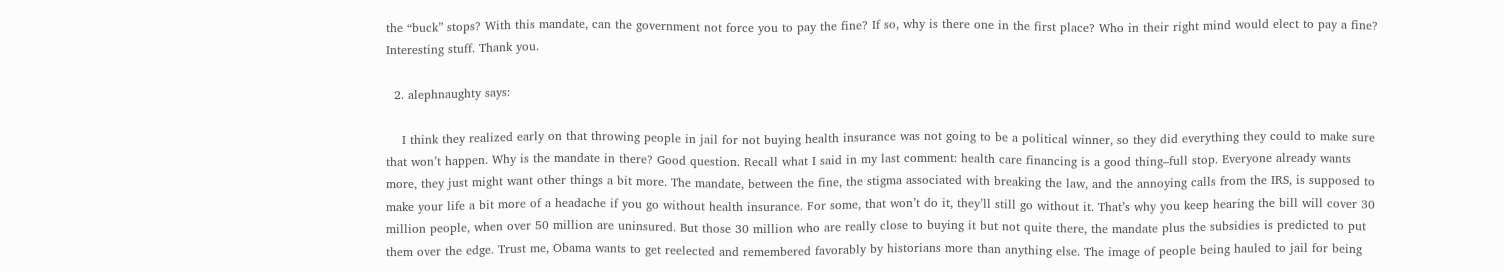the “buck” stops? With this mandate, can the government not force you to pay the fine? If so, why is there one in the first place? Who in their right mind would elect to pay a fine? Interesting stuff. Thank you.

  2. alephnaughty says:

    I think they realized early on that throwing people in jail for not buying health insurance was not going to be a political winner, so they did everything they could to make sure that won’t happen. Why is the mandate in there? Good question. Recall what I said in my last comment: health care financing is a good thing–full stop. Everyone already wants more, they just might want other things a bit more. The mandate, between the fine, the stigma associated with breaking the law, and the annoying calls from the IRS, is supposed to make your life a bit more of a headache if you go without health insurance. For some, that won’t do it, they’ll still go without it. That’s why you keep hearing the bill will cover 30 million people, when over 50 million are uninsured. But those 30 million who are really close to buying it but not quite there, the mandate plus the subsidies is predicted to put them over the edge. Trust me, Obama wants to get reelected and remembered favorably by historians more than anything else. The image of people being hauled to jail for being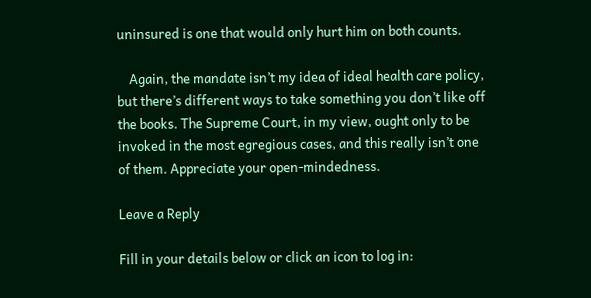uninsured is one that would only hurt him on both counts.

    Again, the mandate isn’t my idea of ideal health care policy, but there’s different ways to take something you don’t like off the books. The Supreme Court, in my view, ought only to be invoked in the most egregious cases, and this really isn’t one of them. Appreciate your open-mindedness.

Leave a Reply

Fill in your details below or click an icon to log in: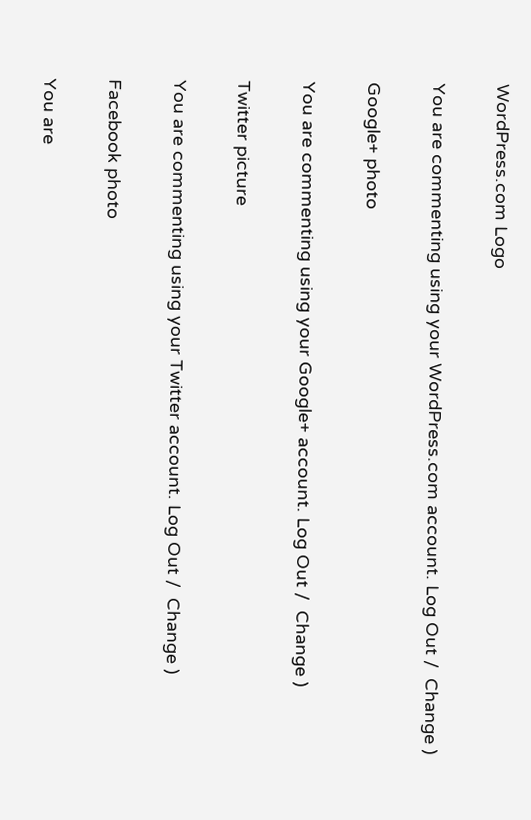WordPress.com Logo

You are commenting using your WordPress.com account. Log Out /  Change )

Google+ photo

You are commenting using your Google+ account. Log Out /  Change )

Twitter picture

You are commenting using your Twitter account. Log Out /  Change )

Facebook photo

You are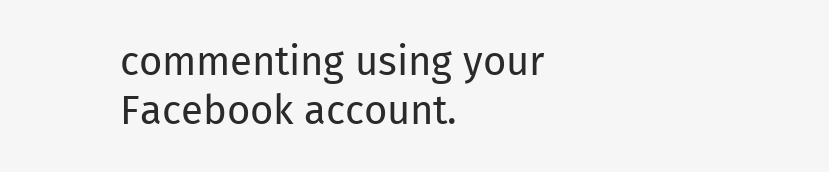commenting using your Facebook account.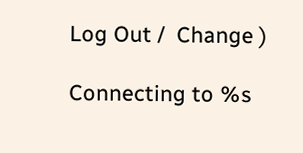Log Out /  Change )

Connecting to %s